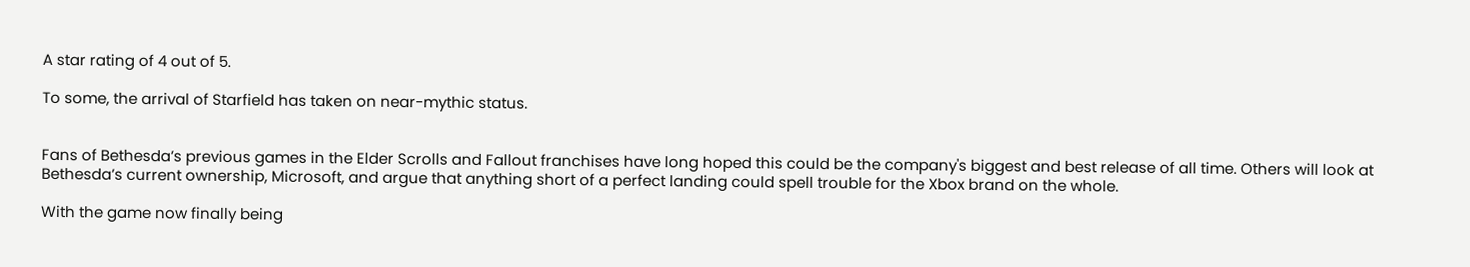A star rating of 4 out of 5.

To some, the arrival of Starfield has taken on near-mythic status.


Fans of Bethesda’s previous games in the Elder Scrolls and Fallout franchises have long hoped this could be the company's biggest and best release of all time. Others will look at Bethesda’s current ownership, Microsoft, and argue that anything short of a perfect landing could spell trouble for the Xbox brand on the whole.

With the game now finally being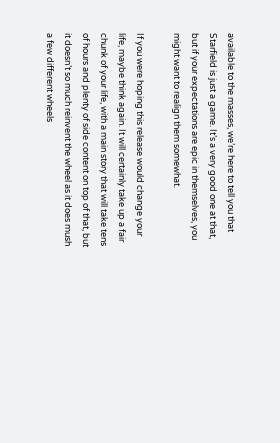available to the masses, we’re here to tell you that Starfield is just a game. It’s a very good one at that, but if your expectations are epic in themselves, you might want to realign them somewhat.

If you were hoping this release would change your life, maybe think again. It will certainly take up a fair chunk of your life, with a main story that will take tens of hours and plenty of side content on top of that, but it doesn’t so much reinvent the wheel as it does mush a few different wheels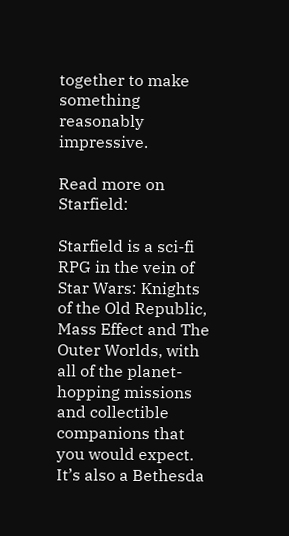together to make something reasonably impressive.

Read more on Starfield:

Starfield is a sci-fi RPG in the vein of Star Wars: Knights of the Old Republic, Mass Effect and The Outer Worlds, with all of the planet-hopping missions and collectible companions that you would expect. It’s also a Bethesda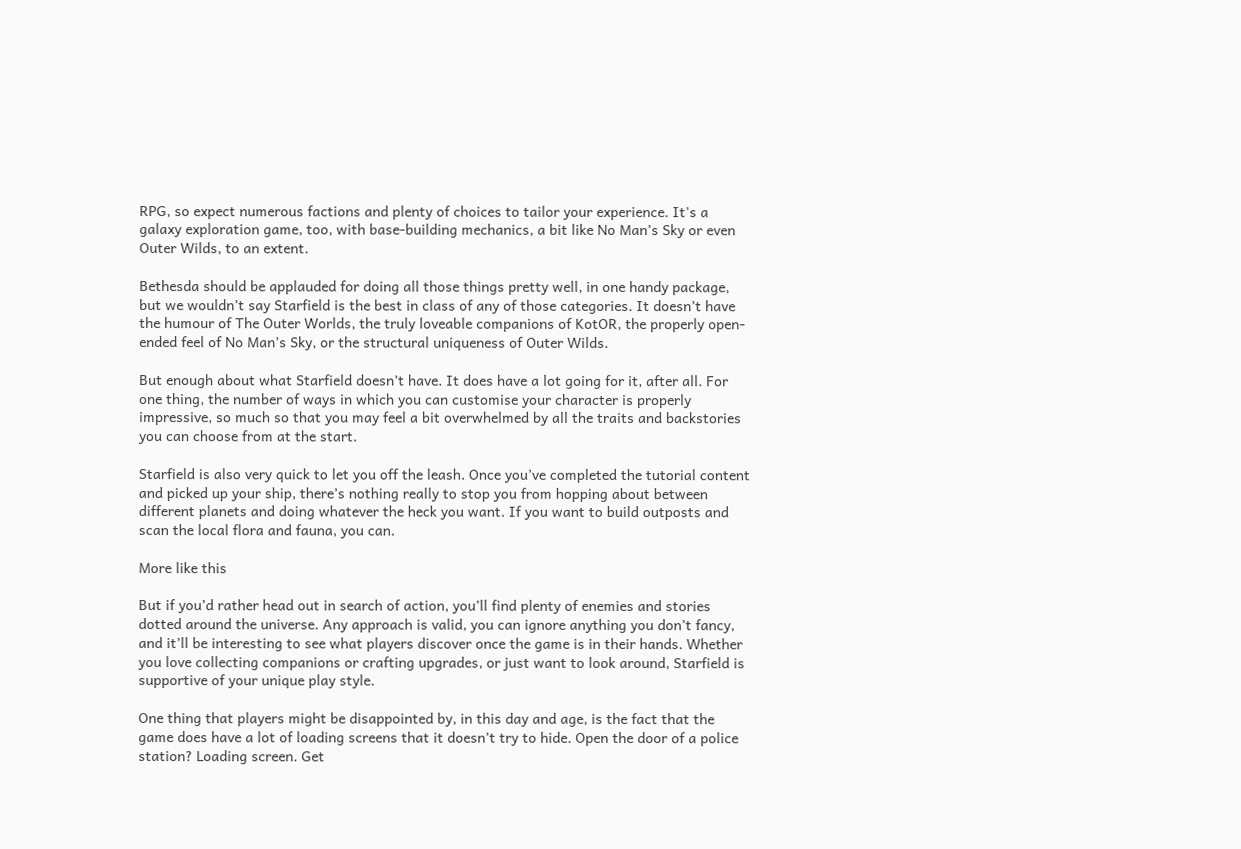RPG, so expect numerous factions and plenty of choices to tailor your experience. It's a galaxy exploration game, too, with base-building mechanics, a bit like No Man’s Sky or even Outer Wilds, to an extent.

Bethesda should be applauded for doing all those things pretty well, in one handy package, but we wouldn’t say Starfield is the best in class of any of those categories. It doesn’t have the humour of The Outer Worlds, the truly loveable companions of KotOR, the properly open-ended feel of No Man’s Sky, or the structural uniqueness of Outer Wilds.

But enough about what Starfield doesn’t have. It does have a lot going for it, after all. For one thing, the number of ways in which you can customise your character is properly impressive, so much so that you may feel a bit overwhelmed by all the traits and backstories you can choose from at the start.

Starfield is also very quick to let you off the leash. Once you’ve completed the tutorial content and picked up your ship, there’s nothing really to stop you from hopping about between different planets and doing whatever the heck you want. If you want to build outposts and scan the local flora and fauna, you can.

More like this

But if you’d rather head out in search of action, you’ll find plenty of enemies and stories dotted around the universe. Any approach is valid, you can ignore anything you don’t fancy, and it’ll be interesting to see what players discover once the game is in their hands. Whether you love collecting companions or crafting upgrades, or just want to look around, Starfield is supportive of your unique play style.

One thing that players might be disappointed by, in this day and age, is the fact that the game does have a lot of loading screens that it doesn’t try to hide. Open the door of a police station? Loading screen. Get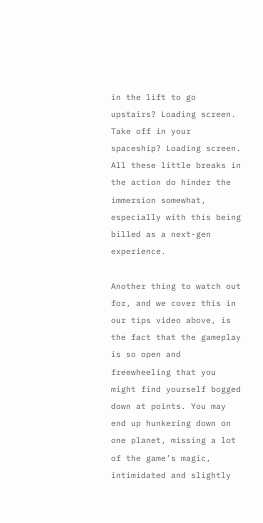in the lift to go upstairs? Loading screen. Take off in your spaceship? Loading screen. All these little breaks in the action do hinder the immersion somewhat, especially with this being billed as a next-gen experience.

Another thing to watch out for, and we cover this in our tips video above, is the fact that the gameplay is so open and freewheeling that you might find yourself bogged down at points. You may end up hunkering down on one planet, missing a lot of the game’s magic, intimidated and slightly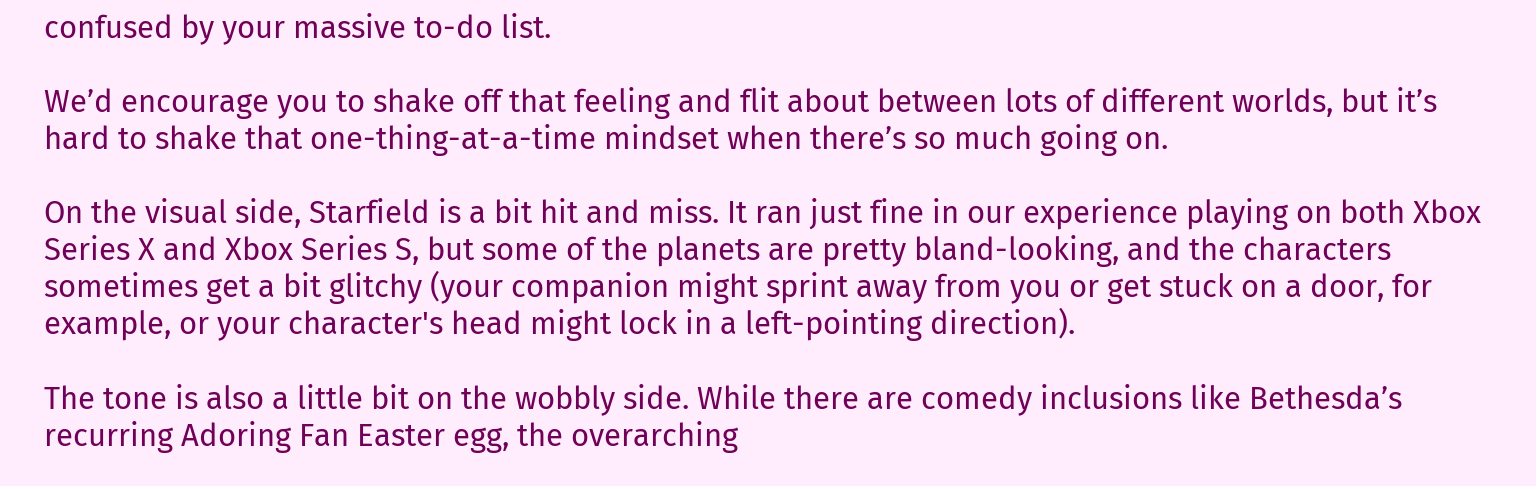confused by your massive to-do list.

We’d encourage you to shake off that feeling and flit about between lots of different worlds, but it’s hard to shake that one-thing-at-a-time mindset when there’s so much going on.

On the visual side, Starfield is a bit hit and miss. It ran just fine in our experience playing on both Xbox Series X and Xbox Series S, but some of the planets are pretty bland-looking, and the characters sometimes get a bit glitchy (your companion might sprint away from you or get stuck on a door, for example, or your character's head might lock in a left-pointing direction).

The tone is also a little bit on the wobbly side. While there are comedy inclusions like Bethesda’s recurring Adoring Fan Easter egg, the overarching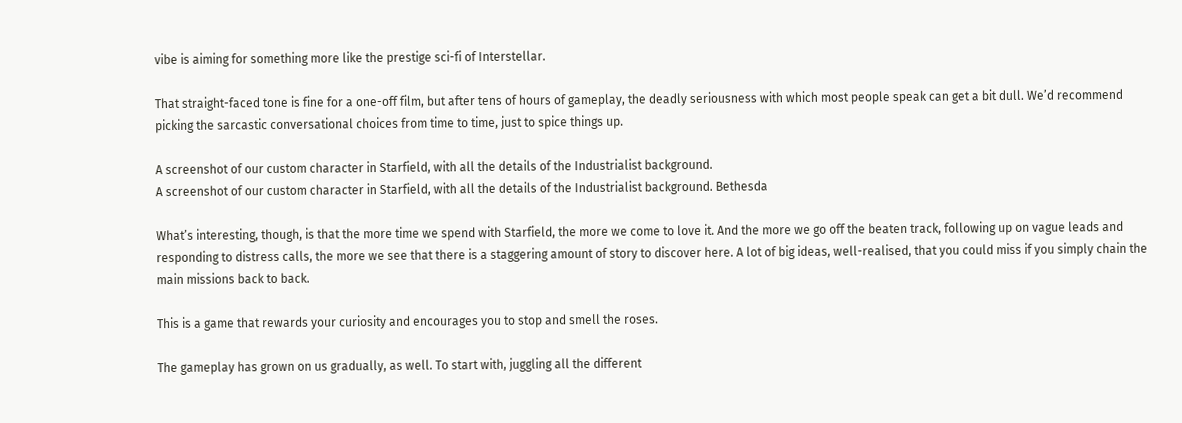vibe is aiming for something more like the prestige sci-fi of Interstellar.

That straight-faced tone is fine for a one-off film, but after tens of hours of gameplay, the deadly seriousness with which most people speak can get a bit dull. We’d recommend picking the sarcastic conversational choices from time to time, just to spice things up.

A screenshot of our custom character in Starfield, with all the details of the Industrialist background.
A screenshot of our custom character in Starfield, with all the details of the Industrialist background. Bethesda

What’s interesting, though, is that the more time we spend with Starfield, the more we come to love it. And the more we go off the beaten track, following up on vague leads and responding to distress calls, the more we see that there is a staggering amount of story to discover here. A lot of big ideas, well-realised, that you could miss if you simply chain the main missions back to back.

This is a game that rewards your curiosity and encourages you to stop and smell the roses.

The gameplay has grown on us gradually, as well. To start with, juggling all the different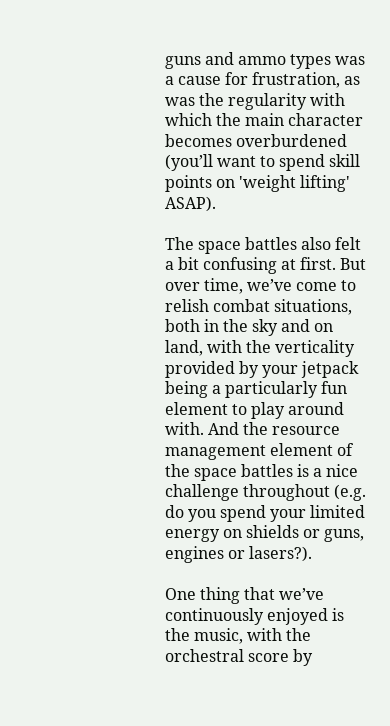guns and ammo types was a cause for frustration, as was the regularity with which the main character becomes overburdened (you’ll want to spend skill points on 'weight lifting' ASAP).

The space battles also felt a bit confusing at first. But over time, we’ve come to relish combat situations, both in the sky and on land, with the verticality provided by your jetpack being a particularly fun element to play around with. And the resource management element of the space battles is a nice challenge throughout (e.g. do you spend your limited energy on shields or guns, engines or lasers?).

One thing that we’ve continuously enjoyed is the music, with the orchestral score by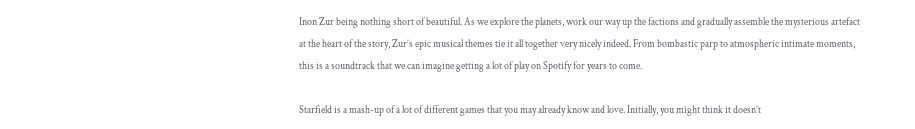Inon Zur being nothing short of beautiful. As we explore the planets, work our way up the factions and gradually assemble the mysterious artefact at the heart of the story, Zur’s epic musical themes tie it all together very nicely indeed. From bombastic parp to atmospheric intimate moments, this is a soundtrack that we can imagine getting a lot of play on Spotify for years to come.

Starfield is a mash-up of a lot of different games that you may already know and love. Initially, you might think it doesn’t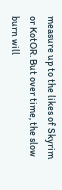measure up to the likes of Skyrim or KotOR. But over time, the slow burn will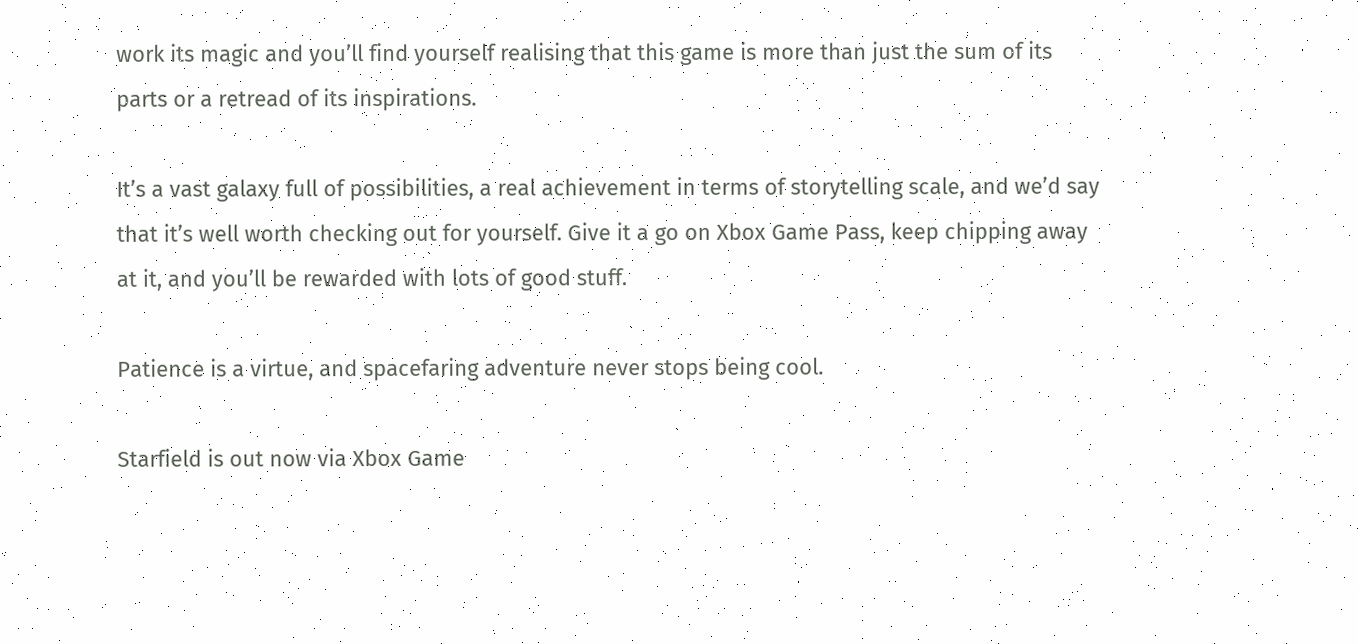work its magic and you’ll find yourself realising that this game is more than just the sum of its parts or a retread of its inspirations.

It’s a vast galaxy full of possibilities, a real achievement in terms of storytelling scale, and we’d say that it’s well worth checking out for yourself. Give it a go on Xbox Game Pass, keep chipping away at it, and you’ll be rewarded with lots of good stuff.

Patience is a virtue, and spacefaring adventure never stops being cool.

Starfield is out now via Xbox Game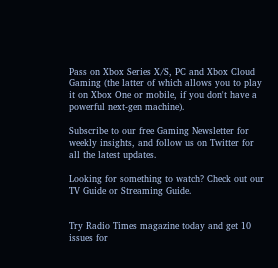Pass on Xbox Series X/S, PC and Xbox Cloud Gaming (the latter of which allows you to play it on Xbox One or mobile, if you don't have a powerful next-gen machine).

Subscribe to our free Gaming Newsletter for weekly insights, and follow us on Twitter for all the latest updates.

Looking for something to watch? Check out our TV Guide or Streaming Guide.


Try Radio Times magazine today and get 10 issues for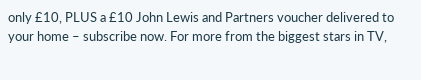only £10, PLUS a £10 John Lewis and Partners voucher delivered to your home – subscribe now. For more from the biggest stars in TV,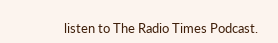listen to The Radio Times Podcast.